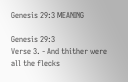Genesis 29:3 MEANING

Genesis 29:3
Verse 3. - And thither were all the flecks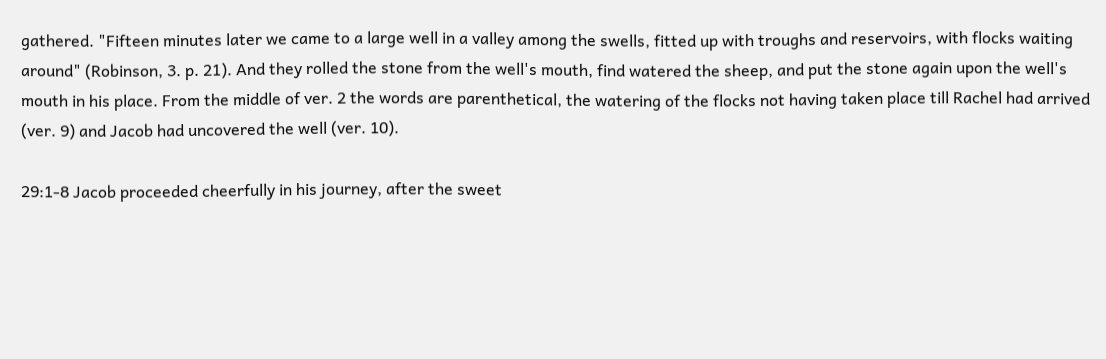gathered. "Fifteen minutes later we came to a large well in a valley among the swells, fitted up with troughs and reservoirs, with flocks waiting around" (Robinson, 3. p. 21). And they rolled the stone from the well's mouth, find watered the sheep, and put the stone again upon the well's mouth in his place. From the middle of ver. 2 the words are parenthetical, the watering of the flocks not having taken place till Rachel had arrived (ver. 9) and Jacob had uncovered the well (ver. 10).

29:1-8 Jacob proceeded cheerfully in his journey, after the sweet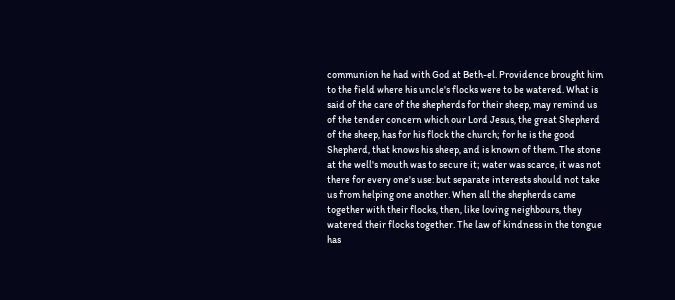communion he had with God at Beth-el. Providence brought him to the field where his uncle's flocks were to be watered. What is said of the care of the shepherds for their sheep, may remind us of the tender concern which our Lord Jesus, the great Shepherd of the sheep, has for his flock the church; for he is the good Shepherd, that knows his sheep, and is known of them. The stone at the well's mouth was to secure it; water was scarce, it was not there for every one's use: but separate interests should not take us from helping one another. When all the shepherds came together with their flocks, then, like loving neighbours, they watered their flocks together. The law of kindness in the tongue has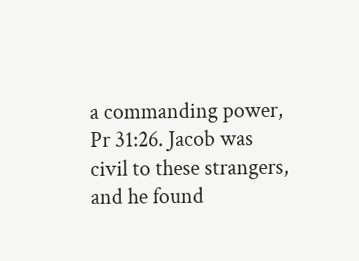a commanding power, Pr 31:26. Jacob was civil to these strangers, and he found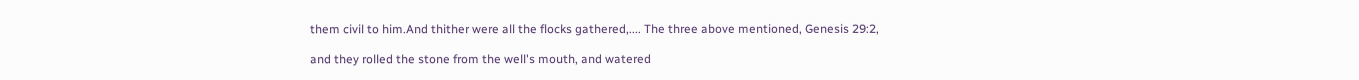them civil to him.And thither were all the flocks gathered,.... The three above mentioned, Genesis 29:2,

and they rolled the stone from the well's mouth, and watered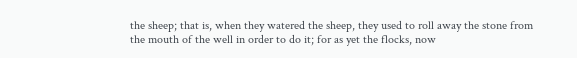the sheep; that is, when they watered the sheep, they used to roll away the stone from the mouth of the well in order to do it; for as yet the flocks, now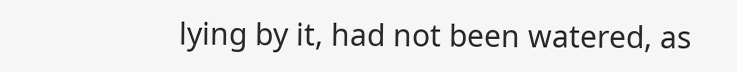lying by it, had not been watered, as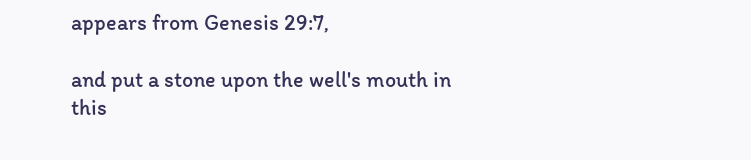appears from Genesis 29:7,

and put a stone upon the well's mouth in this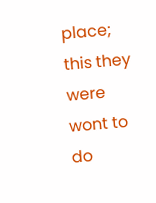place; this they were wont to do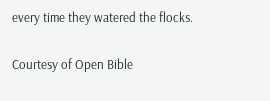every time they watered the flocks.

Courtesy of Open Bible